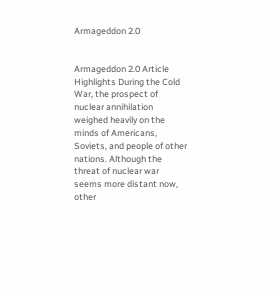Armageddon 2.0


Armageddon 2.0 Article Highlights During the Cold War, the prospect of nuclear annihilation weighed heavily on the minds of Americans, Soviets, and people of other nations. Although the threat of nuclear war seems more distant now, other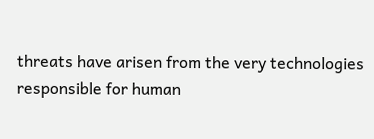threats have arisen from the very technologies responsible for human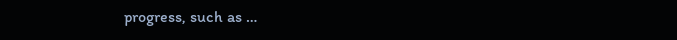progress, such as …